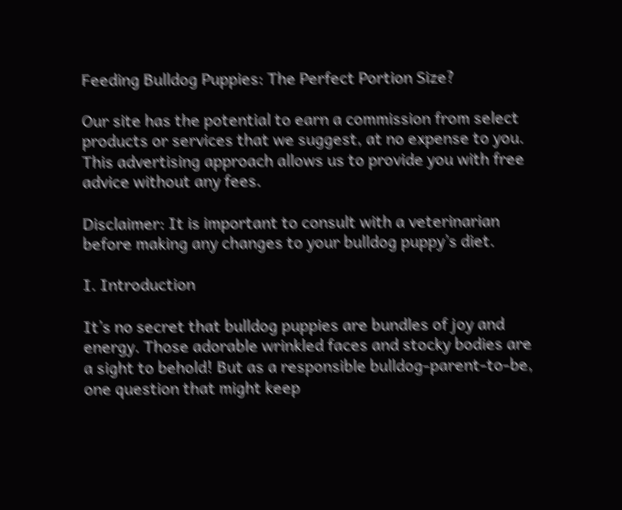Feeding Bulldog Puppies: The Perfect Portion Size?

Our site has the potential to earn a commission from select products or services that we suggest, at no expense to you. This advertising approach allows us to provide you with free advice without any fees.

Disclaimer: It is important to consult with a veterinarian before making any changes to your bulldog puppy’s diet.

I. Introduction

It’s no secret that bulldog puppies are bundles of joy and energy. Those adorable wrinkled faces and stocky bodies are a sight to behold! But as a responsible bulldog-parent-to-be, one question that might keep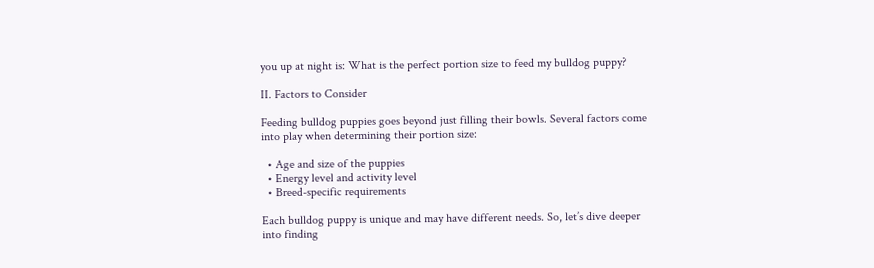you up at night is: What is the perfect portion size to feed my bulldog puppy?

II. Factors to Consider

Feeding bulldog puppies goes beyond just filling their bowls. Several factors come into play when determining their portion size:

  • Age and size of the puppies
  • Energy level and activity level
  • Breed-specific requirements

Each bulldog puppy is unique and may have different needs. So, let’s dive deeper into finding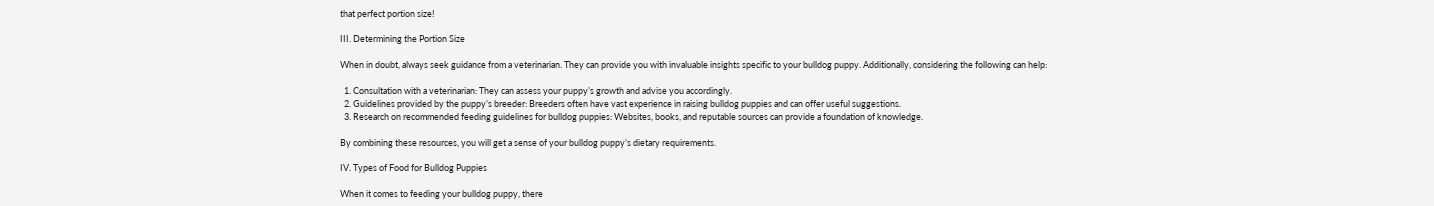that perfect portion size!

III. Determining the Portion Size

When in doubt, always seek guidance from a veterinarian. They can provide you with invaluable insights specific to your bulldog puppy. Additionally, considering the following can help:

  1. Consultation with a veterinarian: They can assess your puppy’s growth and advise you accordingly.
  2. Guidelines provided by the puppy’s breeder: Breeders often have vast experience in raising bulldog puppies and can offer useful suggestions.
  3. Research on recommended feeding guidelines for bulldog puppies: Websites, books, and reputable sources can provide a foundation of knowledge.

By combining these resources, you will get a sense of your bulldog puppy’s dietary requirements.

IV. Types of Food for Bulldog Puppies

When it comes to feeding your bulldog puppy, there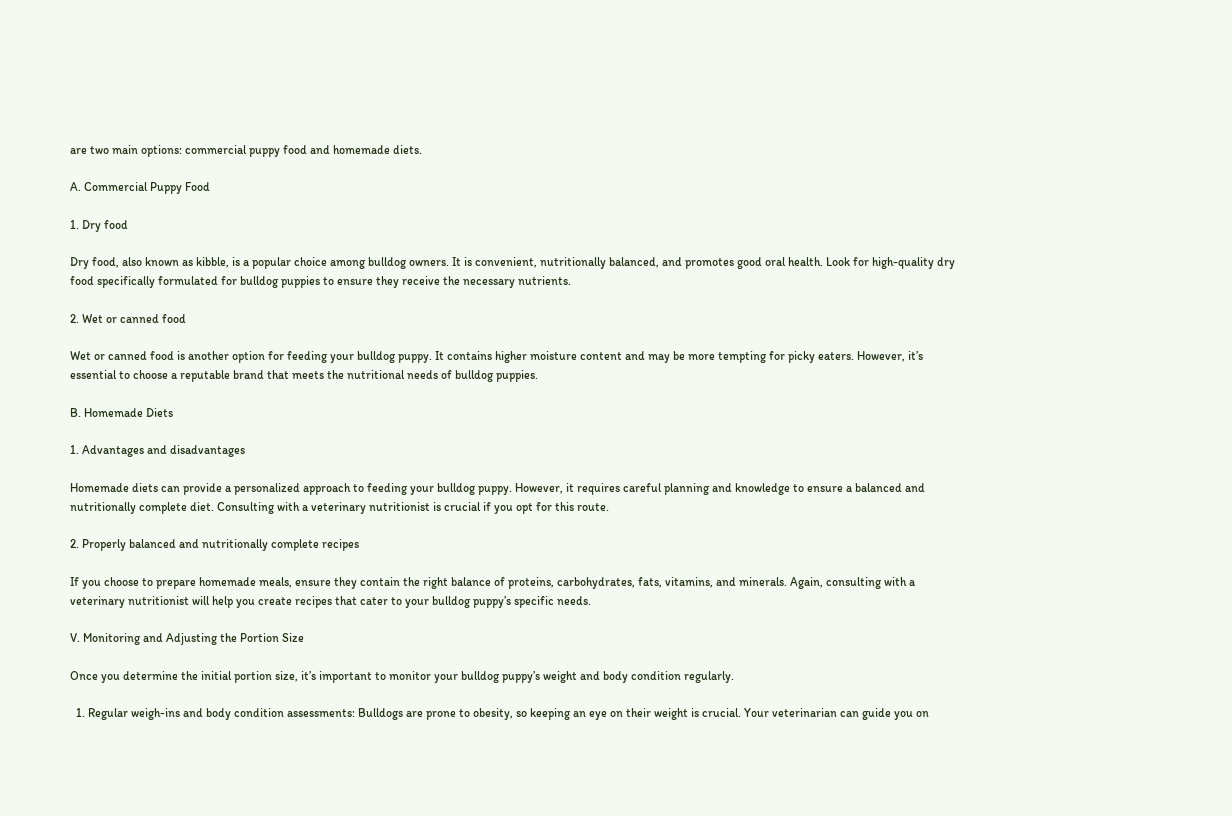are two main options: commercial puppy food and homemade diets.

A. Commercial Puppy Food

1. Dry food

Dry food, also known as kibble, is a popular choice among bulldog owners. It is convenient, nutritionally balanced, and promotes good oral health. Look for high-quality dry food specifically formulated for bulldog puppies to ensure they receive the necessary nutrients.

2. Wet or canned food

Wet or canned food is another option for feeding your bulldog puppy. It contains higher moisture content and may be more tempting for picky eaters. However, it’s essential to choose a reputable brand that meets the nutritional needs of bulldog puppies.

B. Homemade Diets

1. Advantages and disadvantages

Homemade diets can provide a personalized approach to feeding your bulldog puppy. However, it requires careful planning and knowledge to ensure a balanced and nutritionally complete diet. Consulting with a veterinary nutritionist is crucial if you opt for this route.

2. Properly balanced and nutritionally complete recipes

If you choose to prepare homemade meals, ensure they contain the right balance of proteins, carbohydrates, fats, vitamins, and minerals. Again, consulting with a veterinary nutritionist will help you create recipes that cater to your bulldog puppy’s specific needs.

V. Monitoring and Adjusting the Portion Size

Once you determine the initial portion size, it’s important to monitor your bulldog puppy’s weight and body condition regularly.

  1. Regular weigh-ins and body condition assessments: Bulldogs are prone to obesity, so keeping an eye on their weight is crucial. Your veterinarian can guide you on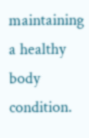maintaining a healthy body condition.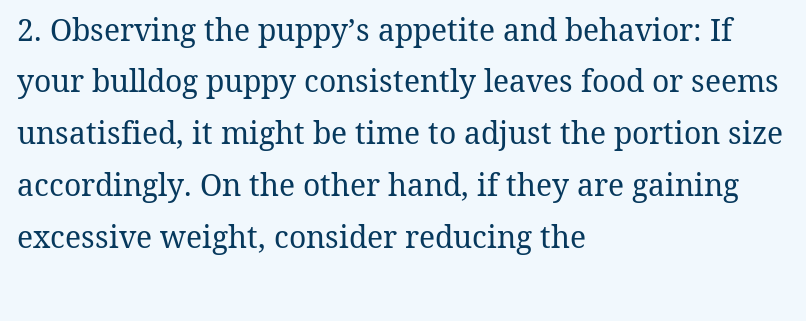2. Observing the puppy’s appetite and behavior: If your bulldog puppy consistently leaves food or seems unsatisfied, it might be time to adjust the portion size accordingly. On the other hand, if they are gaining excessive weight, consider reducing the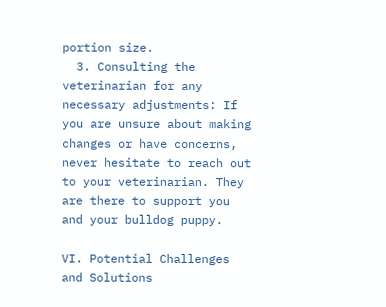portion size.
  3. Consulting the veterinarian for any necessary adjustments: If you are unsure about making changes or have concerns, never hesitate to reach out to your veterinarian. They are there to support you and your bulldog puppy.

VI. Potential Challenges and Solutions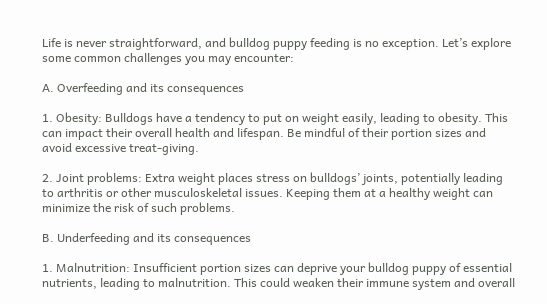Life is never straightforward, and bulldog puppy feeding is no exception. Let’s explore some common challenges you may encounter:

A. Overfeeding and its consequences

1. Obesity: Bulldogs have a tendency to put on weight easily, leading to obesity. This can impact their overall health and lifespan. Be mindful of their portion sizes and avoid excessive treat-giving.

2. Joint problems: Extra weight places stress on bulldogs’ joints, potentially leading to arthritis or other musculoskeletal issues. Keeping them at a healthy weight can minimize the risk of such problems.

B. Underfeeding and its consequences

1. Malnutrition: Insufficient portion sizes can deprive your bulldog puppy of essential nutrients, leading to malnutrition. This could weaken their immune system and overall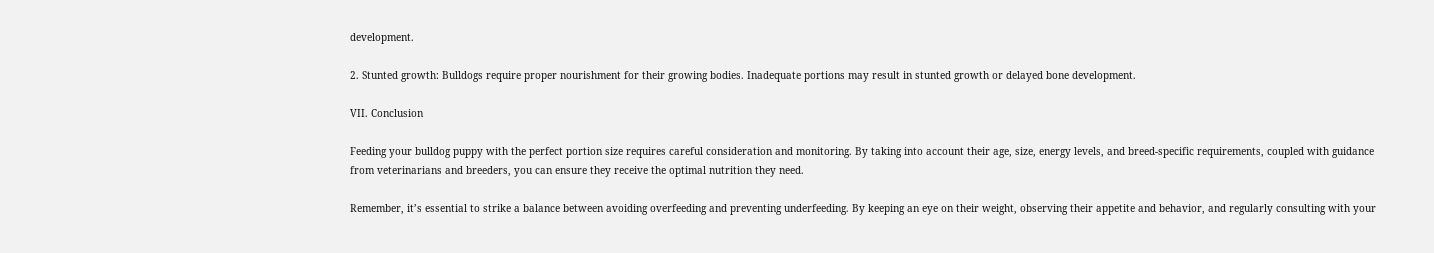development.

2. Stunted growth: Bulldogs require proper nourishment for their growing bodies. Inadequate portions may result in stunted growth or delayed bone development.

VII. Conclusion

Feeding your bulldog puppy with the perfect portion size requires careful consideration and monitoring. By taking into account their age, size, energy levels, and breed-specific requirements, coupled with guidance from veterinarians and breeders, you can ensure they receive the optimal nutrition they need.

Remember, it’s essential to strike a balance between avoiding overfeeding and preventing underfeeding. By keeping an eye on their weight, observing their appetite and behavior, and regularly consulting with your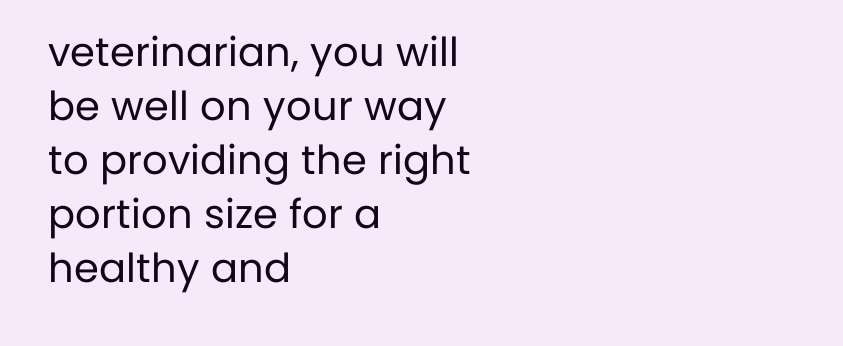veterinarian, you will be well on your way to providing the right portion size for a healthy and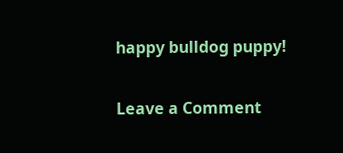happy bulldog puppy!

Leave a Comment